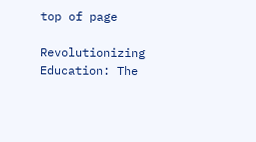top of page

Revolutionizing Education: The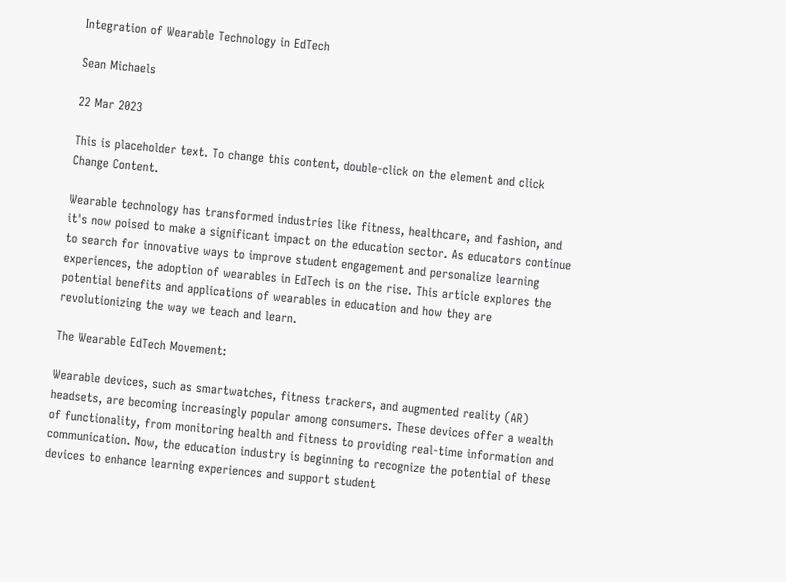Integration of Wearable Technology in EdTech

Sean Michaels

22 Mar 2023

This is placeholder text. To change this content, double-click on the element and click Change Content.

Wearable technology has transformed industries like fitness, healthcare, and fashion, and it's now poised to make a significant impact on the education sector. As educators continue to search for innovative ways to improve student engagement and personalize learning experiences, the adoption of wearables in EdTech is on the rise. This article explores the potential benefits and applications of wearables in education and how they are revolutionizing the way we teach and learn.

The Wearable EdTech Movement:

Wearable devices, such as smartwatches, fitness trackers, and augmented reality (AR) headsets, are becoming increasingly popular among consumers. These devices offer a wealth of functionality, from monitoring health and fitness to providing real-time information and communication. Now, the education industry is beginning to recognize the potential of these devices to enhance learning experiences and support student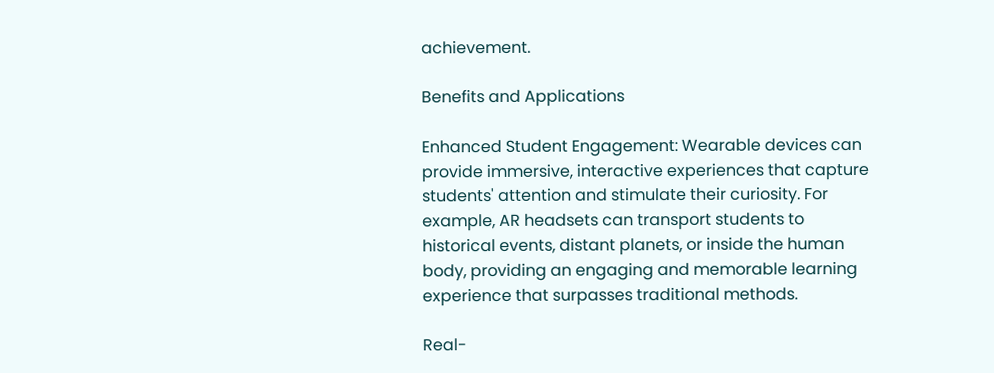achievement.

Benefits and Applications

Enhanced Student Engagement: Wearable devices can provide immersive, interactive experiences that capture students' attention and stimulate their curiosity. For example, AR headsets can transport students to historical events, distant planets, or inside the human body, providing an engaging and memorable learning experience that surpasses traditional methods.

Real-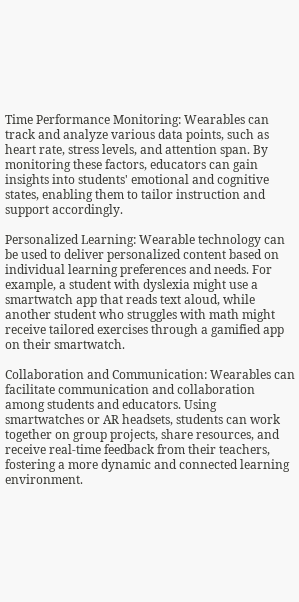Time Performance Monitoring: Wearables can track and analyze various data points, such as heart rate, stress levels, and attention span. By monitoring these factors, educators can gain insights into students' emotional and cognitive states, enabling them to tailor instruction and support accordingly.

Personalized Learning: Wearable technology can be used to deliver personalized content based on individual learning preferences and needs. For example, a student with dyslexia might use a smartwatch app that reads text aloud, while another student who struggles with math might receive tailored exercises through a gamified app on their smartwatch.

Collaboration and Communication: Wearables can facilitate communication and collaboration among students and educators. Using smartwatches or AR headsets, students can work together on group projects, share resources, and receive real-time feedback from their teachers, fostering a more dynamic and connected learning environment.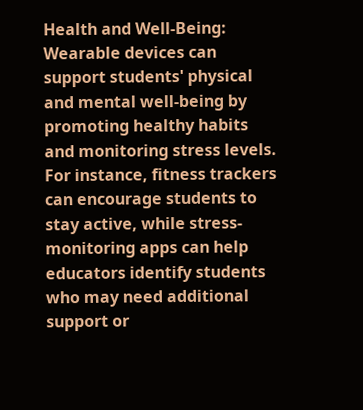Health and Well-Being: Wearable devices can support students' physical and mental well-being by promoting healthy habits and monitoring stress levels. For instance, fitness trackers can encourage students to stay active, while stress-monitoring apps can help educators identify students who may need additional support or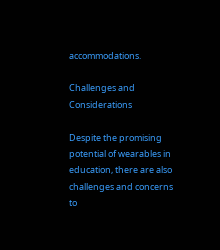accommodations.

Challenges and Considerations

Despite the promising potential of wearables in education, there are also challenges and concerns to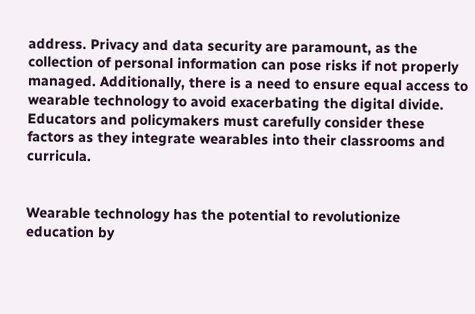address. Privacy and data security are paramount, as the collection of personal information can pose risks if not properly managed. Additionally, there is a need to ensure equal access to wearable technology to avoid exacerbating the digital divide. Educators and policymakers must carefully consider these factors as they integrate wearables into their classrooms and curricula.


Wearable technology has the potential to revolutionize education by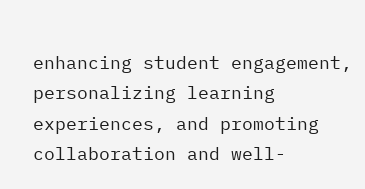enhancing student engagement, personalizing learning experiences, and promoting collaboration and well-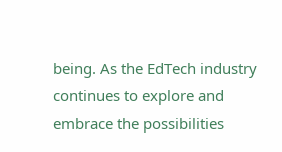being. As the EdTech industry continues to explore and embrace the possibilities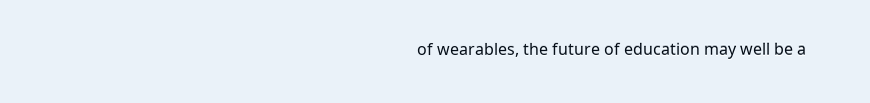of wearables, the future of education may well be a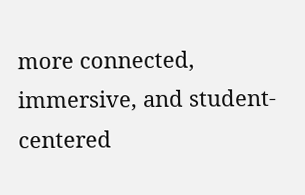more connected, immersive, and student-centered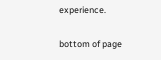experience.

bottom of page